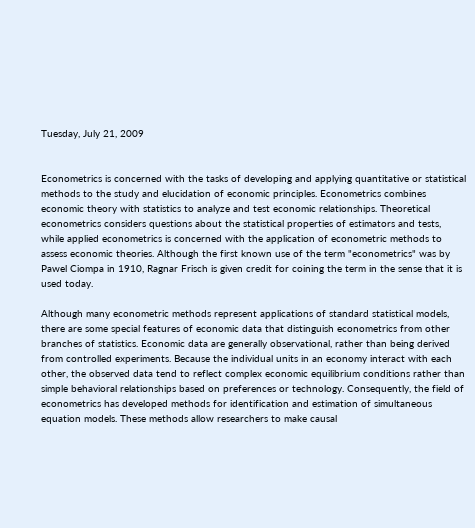Tuesday, July 21, 2009


Econometrics is concerned with the tasks of developing and applying quantitative or statistical methods to the study and elucidation of economic principles. Econometrics combines economic theory with statistics to analyze and test economic relationships. Theoretical econometrics considers questions about the statistical properties of estimators and tests, while applied econometrics is concerned with the application of econometric methods to assess economic theories. Although the first known use of the term "econometrics" was by Pawel Ciompa in 1910, Ragnar Frisch is given credit for coining the term in the sense that it is used today.

Although many econometric methods represent applications of standard statistical models, there are some special features of economic data that distinguish econometrics from other branches of statistics. Economic data are generally observational, rather than being derived from controlled experiments. Because the individual units in an economy interact with each other, the observed data tend to reflect complex economic equilibrium conditions rather than simple behavioral relationships based on preferences or technology. Consequently, the field of econometrics has developed methods for identification and estimation of simultaneous equation models. These methods allow researchers to make causal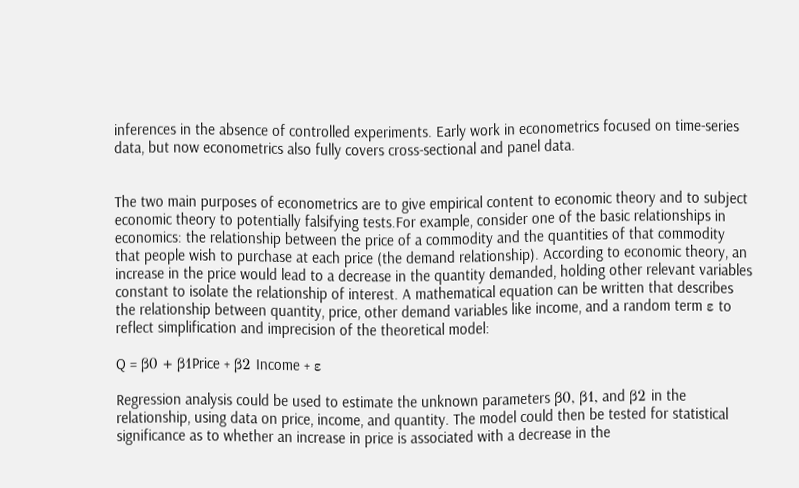inferences in the absence of controlled experiments. Early work in econometrics focused on time-series data, but now econometrics also fully covers cross-sectional and panel data.


The two main purposes of econometrics are to give empirical content to economic theory and to subject economic theory to potentially falsifying tests.For example, consider one of the basic relationships in economics: the relationship between the price of a commodity and the quantities of that commodity that people wish to purchase at each price (the demand relationship). According to economic theory, an increase in the price would lead to a decrease in the quantity demanded, holding other relevant variables constant to isolate the relationship of interest. A mathematical equation can be written that describes the relationship between quantity, price, other demand variables like income, and a random term ε to reflect simplification and imprecision of the theoretical model:

Q = β0 + β1Price + β2 Income + ε

Regression analysis could be used to estimate the unknown parameters β0, β1, and β2 in the relationship, using data on price, income, and quantity. The model could then be tested for statistical significance as to whether an increase in price is associated with a decrease in the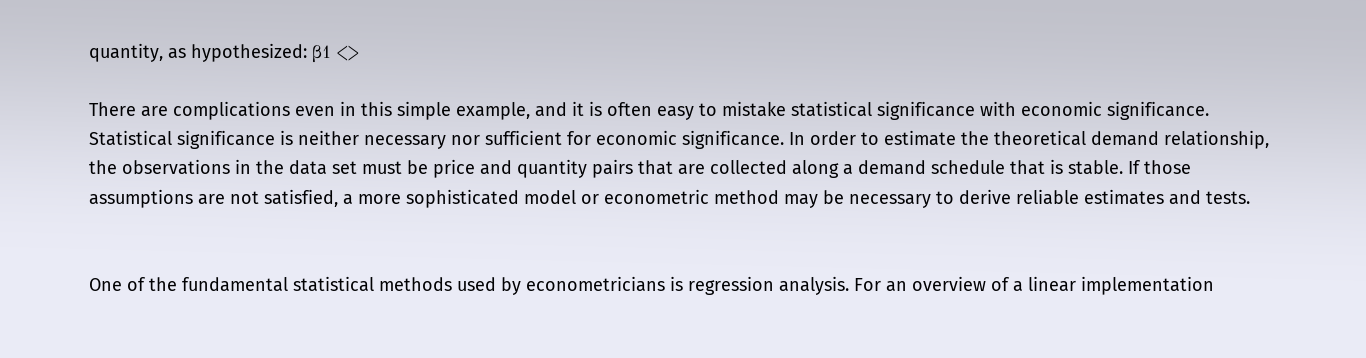quantity, as hypothesized: β1 <>

There are complications even in this simple example, and it is often easy to mistake statistical significance with economic significance. Statistical significance is neither necessary nor sufficient for economic significance. In order to estimate the theoretical demand relationship, the observations in the data set must be price and quantity pairs that are collected along a demand schedule that is stable. If those assumptions are not satisfied, a more sophisticated model or econometric method may be necessary to derive reliable estimates and tests.


One of the fundamental statistical methods used by econometricians is regression analysis. For an overview of a linear implementation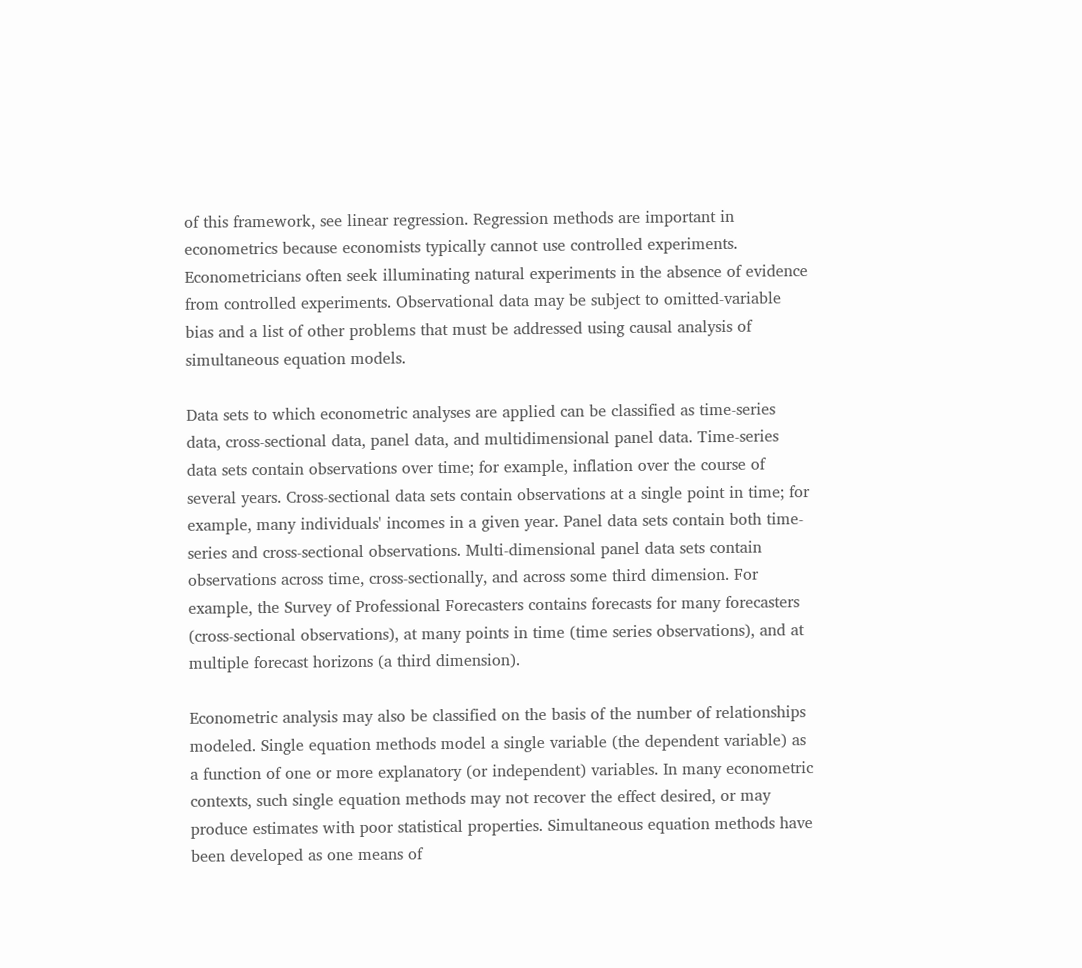of this framework, see linear regression. Regression methods are important in econometrics because economists typically cannot use controlled experiments. Econometricians often seek illuminating natural experiments in the absence of evidence from controlled experiments. Observational data may be subject to omitted-variable bias and a list of other problems that must be addressed using causal analysis of simultaneous equation models.

Data sets to which econometric analyses are applied can be classified as time-series data, cross-sectional data, panel data, and multidimensional panel data. Time-series data sets contain observations over time; for example, inflation over the course of several years. Cross-sectional data sets contain observations at a single point in time; for example, many individuals' incomes in a given year. Panel data sets contain both time-series and cross-sectional observations. Multi-dimensional panel data sets contain observations across time, cross-sectionally, and across some third dimension. For example, the Survey of Professional Forecasters contains forecasts for many forecasters (cross-sectional observations), at many points in time (time series observations), and at multiple forecast horizons (a third dimension).

Econometric analysis may also be classified on the basis of the number of relationships modeled. Single equation methods model a single variable (the dependent variable) as a function of one or more explanatory (or independent) variables. In many econometric contexts, such single equation methods may not recover the effect desired, or may produce estimates with poor statistical properties. Simultaneous equation methods have been developed as one means of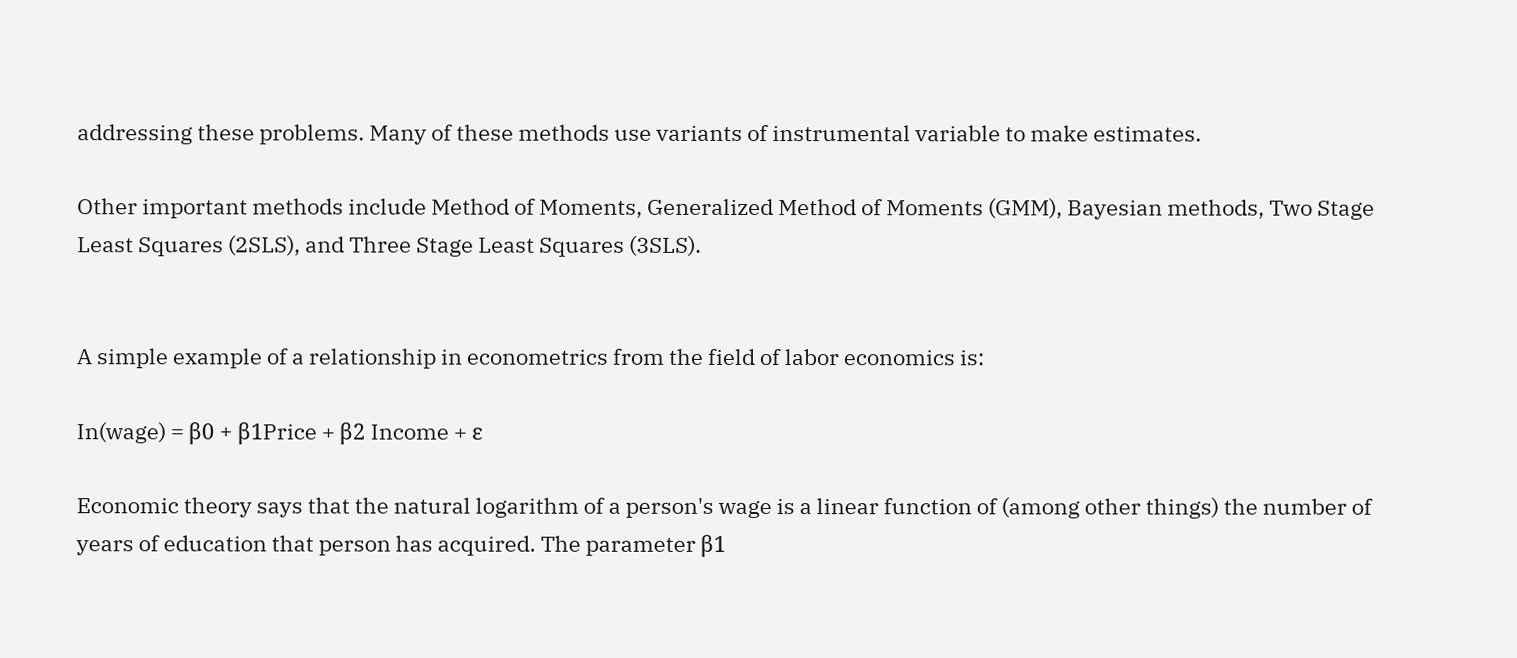addressing these problems. Many of these methods use variants of instrumental variable to make estimates.

Other important methods include Method of Moments, Generalized Method of Moments (GMM), Bayesian methods, Two Stage Least Squares (2SLS), and Three Stage Least Squares (3SLS).


A simple example of a relationship in econometrics from the field of labor economics is:

In(wage) = β0 + β1Price + β2 Income + ε

Economic theory says that the natural logarithm of a person's wage is a linear function of (among other things) the number of years of education that person has acquired. The parameter β1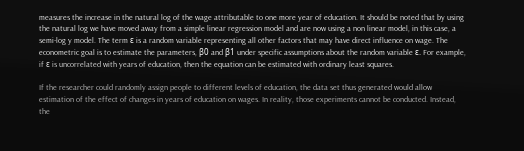measures the increase in the natural log of the wage attributable to one more year of education. It should be noted that by using the natural log we have moved away from a simple linear regression model and are now using a non linear model, in this case, a semi-log y model. The term ε is a random variable representing all other factors that may have direct influence on wage. The econometric goal is to estimate the parameters, β0 and β1 under specific assumptions about the random variable ε. For example, if ε is uncorrelated with years of education, then the equation can be estimated with ordinary least squares.

If the researcher could randomly assign people to different levels of education, the data set thus generated would allow estimation of the effect of changes in years of education on wages. In reality, those experiments cannot be conducted. Instead, the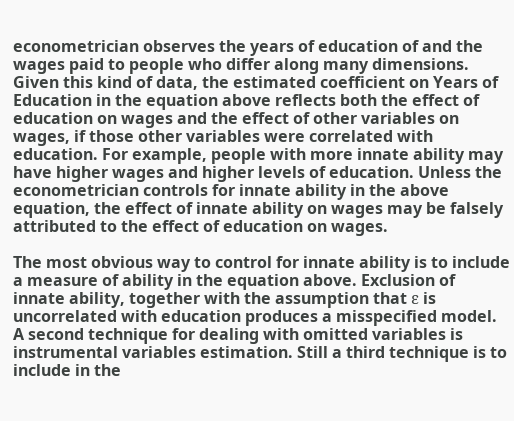econometrician observes the years of education of and the wages paid to people who differ along many dimensions. Given this kind of data, the estimated coefficient on Years of Education in the equation above reflects both the effect of education on wages and the effect of other variables on wages, if those other variables were correlated with education. For example, people with more innate ability may have higher wages and higher levels of education. Unless the econometrician controls for innate ability in the above equation, the effect of innate ability on wages may be falsely attributed to the effect of education on wages.

The most obvious way to control for innate ability is to include a measure of ability in the equation above. Exclusion of innate ability, together with the assumption that ε is uncorrelated with education produces a misspecified model. A second technique for dealing with omitted variables is instrumental variables estimation. Still a third technique is to include in the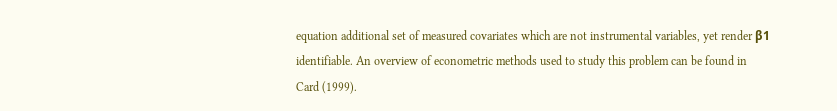equation additional set of measured covariates which are not instrumental variables, yet render β1 identifiable. An overview of econometric methods used to study this problem can be found in Card (1999).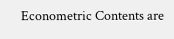Econometric Contents are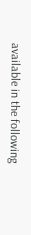available in the following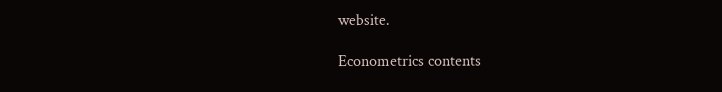website.

Econometrics contents